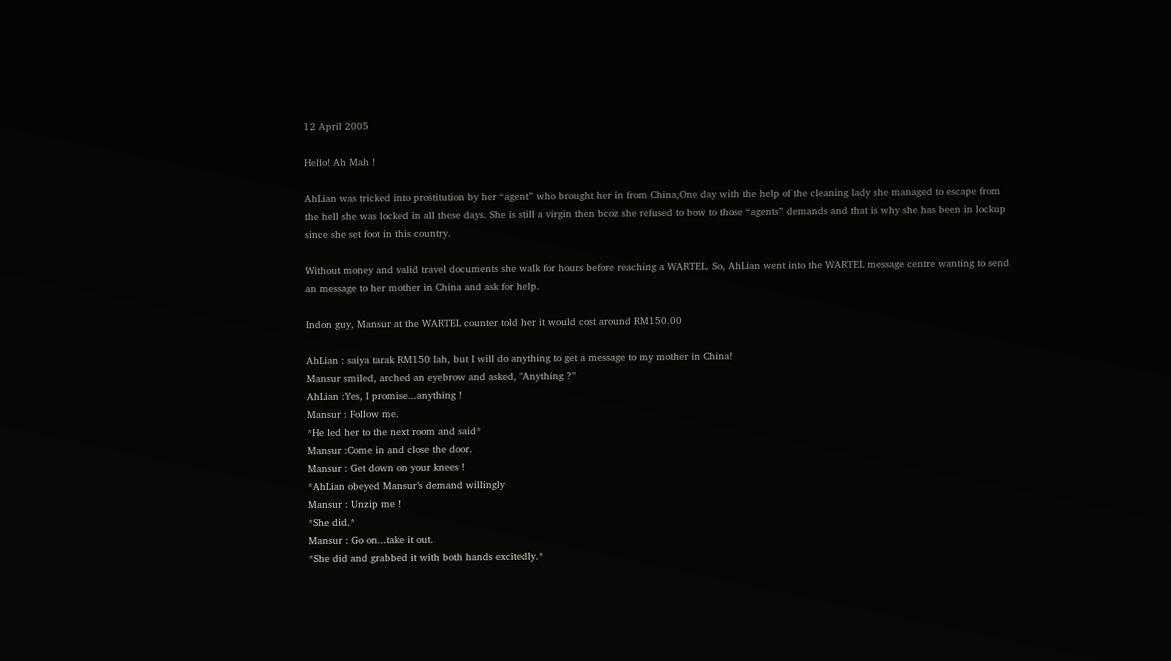12 April 2005

Hello! Ah Mah !

AhLian was tricked into prostitution by her “agent” who brought her in from China,One day with the help of the cleaning lady she managed to escape from the hell she was locked in all these days. She is still a virgin then bcoz she refused to bow to those “agents” demands and that is why she has been in lockup since she set foot in this country.

Without money and valid travel documents she walk for hours before reaching a WARTEL. So, AhLian went into the WARTEL message centre wanting to send an message to her mother in China and ask for help.

Indon guy, Mansur at the WARTEL counter told her it would cost around RM150.00

AhLian : saiya tarak RM150 lah, but I will do anything to get a message to my mother in China!
Mansur smiled, arched an eyebrow and asked, "Anything ?”
AhLian :Yes, I promise...anything !
Mansur : Follow me.
*He led her to the next room and said*
Mansur :Come in and close the door.
Mansur : Get down on your knees !
*AhLian obeyed Mansur’s demand willingly
Mansur : Unzip me !
*She did.*
Mansur : Go on...take it out.
*She did and grabbed it with both hands excitedly.*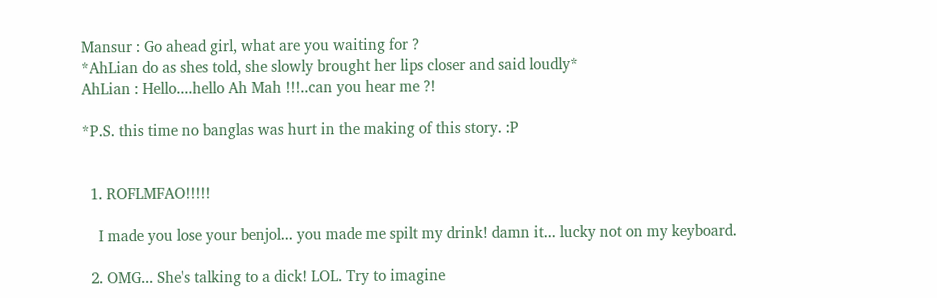Mansur : Go ahead girl, what are you waiting for ?
*AhLian do as shes told, she slowly brought her lips closer and said loudly*
AhLian : Hello....hello Ah Mah !!!..can you hear me ?!

*P.S. this time no banglas was hurt in the making of this story. :P


  1. ROFLMFAO!!!!!

    I made you lose your benjol... you made me spilt my drink! damn it... lucky not on my keyboard.

  2. OMG... She's talking to a dick! LOL. Try to imagine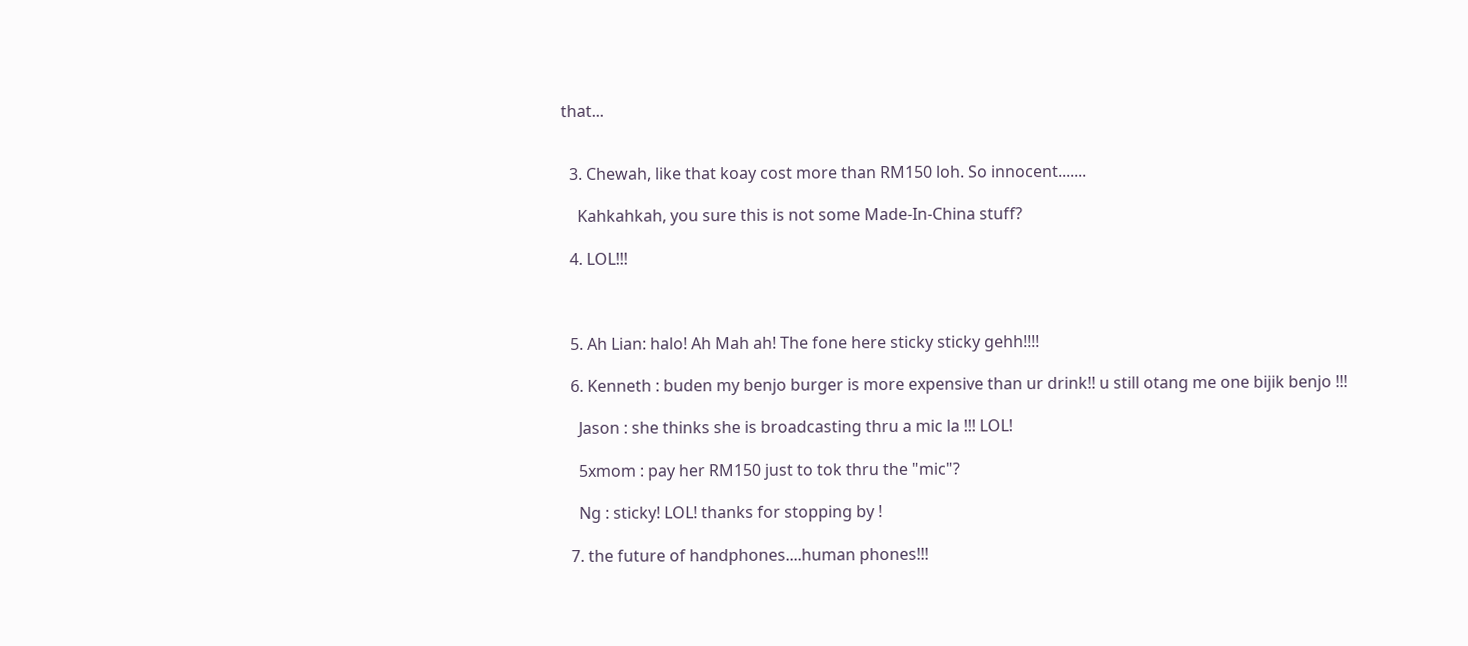that...


  3. Chewah, like that koay cost more than RM150 loh. So innocent.......

    Kahkahkah, you sure this is not some Made-In-China stuff?

  4. LOL!!!



  5. Ah Lian: halo! Ah Mah ah! The fone here sticky sticky gehh!!!!

  6. Kenneth : buden my benjo burger is more expensive than ur drink!! u still otang me one bijik benjo !!!

    Jason : she thinks she is broadcasting thru a mic la !!! LOL!

    5xmom : pay her RM150 just to tok thru the "mic"?

    Ng : sticky! LOL! thanks for stopping by !

  7. the future of handphones....human phones!!!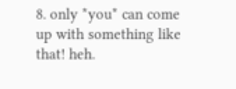8. only *you* can come up with something like that! heh.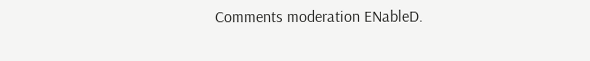Comments moderation ENableD.